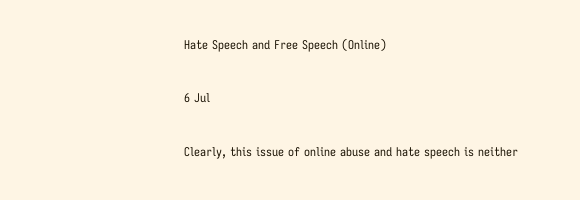Hate Speech and Free Speech (Online)

6 Jul

Clearly, this issue of online abuse and hate speech is neither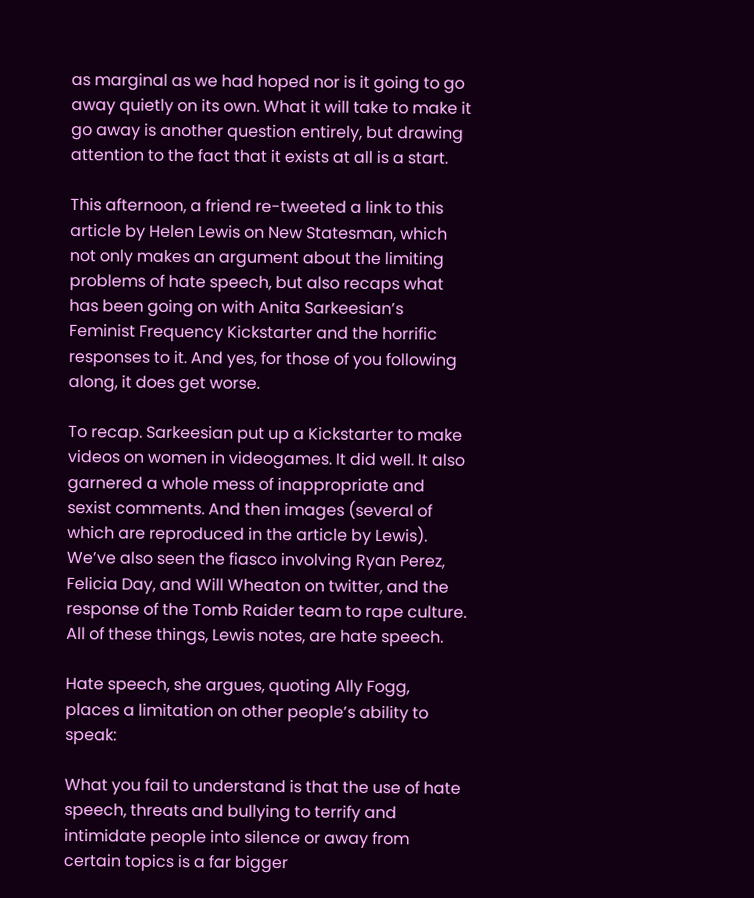as marginal as we had hoped nor is it going to go away quietly on its own. What it will take to make it go away is another question entirely, but drawing attention to the fact that it exists at all is a start.

This afternoon, a friend re-tweeted a link to this article by Helen Lewis on New Statesman, which not only makes an argument about the limiting problems of hate speech, but also recaps what has been going on with Anita Sarkeesian’s Feminist Frequency Kickstarter and the horrific responses to it. And yes, for those of you following along, it does get worse.

To recap. Sarkeesian put up a Kickstarter to make videos on women in videogames. It did well. It also garnered a whole mess of inappropriate and sexist comments. And then images (several of which are reproduced in the article by Lewis). We’ve also seen the fiasco involving Ryan Perez, Felicia Day, and Will Wheaton on twitter, and the response of the Tomb Raider team to rape culture. All of these things, Lewis notes, are hate speech.

Hate speech, she argues, quoting Ally Fogg, places a limitation on other people’s ability to speak:

What you fail to understand is that the use of hate speech, threats and bullying to terrify and intimidate people into silence or away from certain topics is a far bigger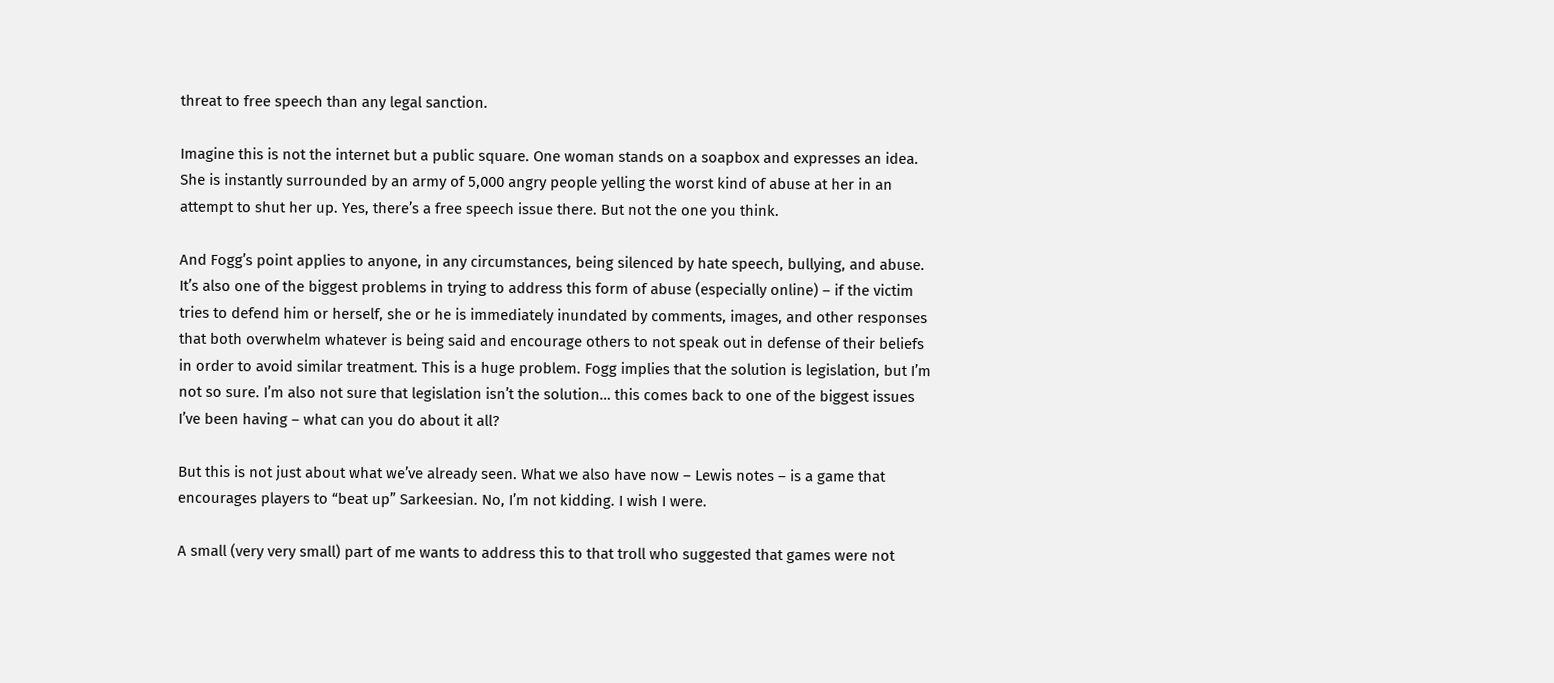threat to free speech than any legal sanction.

Imagine this is not the internet but a public square. One woman stands on a soapbox and expresses an idea. She is instantly surrounded by an army of 5,000 angry people yelling the worst kind of abuse at her in an attempt to shut her up. Yes, there’s a free speech issue there. But not the one you think.

And Fogg’s point applies to anyone, in any circumstances, being silenced by hate speech, bullying, and abuse. It’s also one of the biggest problems in trying to address this form of abuse (especially online) – if the victim tries to defend him or herself, she or he is immediately inundated by comments, images, and other responses that both overwhelm whatever is being said and encourage others to not speak out in defense of their beliefs in order to avoid similar treatment. This is a huge problem. Fogg implies that the solution is legislation, but I’m not so sure. I’m also not sure that legislation isn’t the solution… this comes back to one of the biggest issues I’ve been having – what can you do about it all?

But this is not just about what we’ve already seen. What we also have now – Lewis notes – is a game that encourages players to “beat up” Sarkeesian. No, I’m not kidding. I wish I were.

A small (very very small) part of me wants to address this to that troll who suggested that games were not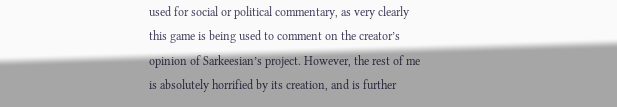used for social or political commentary, as very clearly this game is being used to comment on the creator’s opinion of Sarkeesian’s project. However, the rest of me is absolutely horrified by its creation, and is further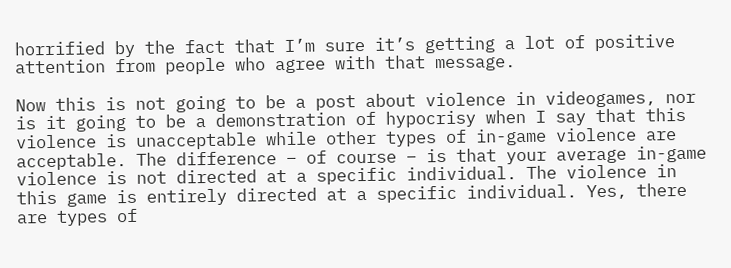horrified by the fact that I’m sure it’s getting a lot of positive attention from people who agree with that message.

Now this is not going to be a post about violence in videogames, nor is it going to be a demonstration of hypocrisy when I say that this violence is unacceptable while other types of in-game violence are acceptable. The difference – of course – is that your average in-game violence is not directed at a specific individual. The violence in this game is entirely directed at a specific individual. Yes, there are types of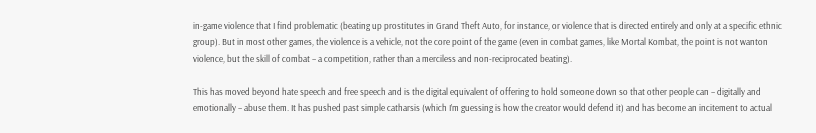in-game violence that I find problematic (beating up prostitutes in Grand Theft Auto, for instance, or violence that is directed entirely and only at a specific ethnic group). But in most other games, the violence is a vehicle, not the core point of the game (even in combat games, like Mortal Kombat, the point is not wanton violence, but the skill of combat – a competition, rather than a merciless and non-reciprocated beating).

This has moved beyond hate speech and free speech and is the digital equivalent of offering to hold someone down so that other people can – digitally and emotionally – abuse them. It has pushed past simple catharsis (which I’m guessing is how the creator would defend it) and has become an incitement to actual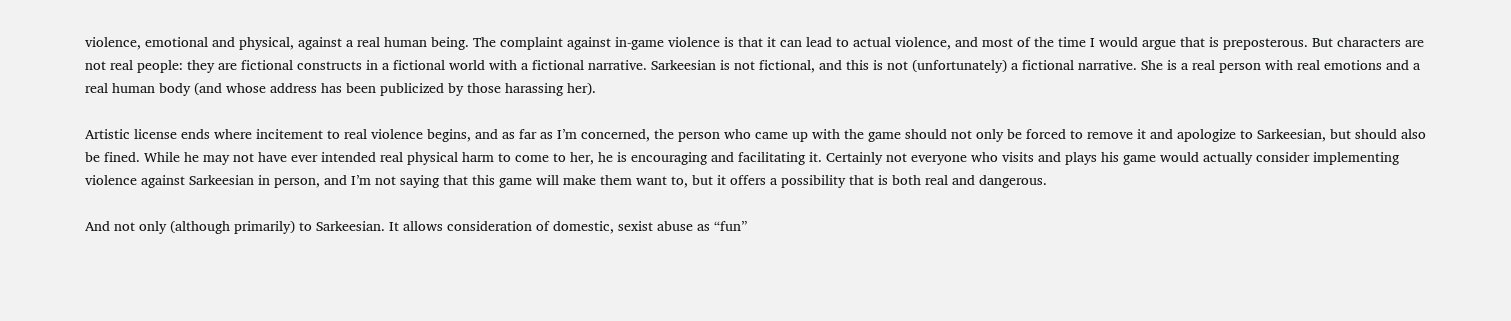violence, emotional and physical, against a real human being. The complaint against in-game violence is that it can lead to actual violence, and most of the time I would argue that is preposterous. But characters are not real people: they are fictional constructs in a fictional world with a fictional narrative. Sarkeesian is not fictional, and this is not (unfortunately) a fictional narrative. She is a real person with real emotions and a real human body (and whose address has been publicized by those harassing her).

Artistic license ends where incitement to real violence begins, and as far as I’m concerned, the person who came up with the game should not only be forced to remove it and apologize to Sarkeesian, but should also be fined. While he may not have ever intended real physical harm to come to her, he is encouraging and facilitating it. Certainly not everyone who visits and plays his game would actually consider implementing violence against Sarkeesian in person, and I’m not saying that this game will make them want to, but it offers a possibility that is both real and dangerous.

And not only (although primarily) to Sarkeesian. It allows consideration of domestic, sexist abuse as “fun”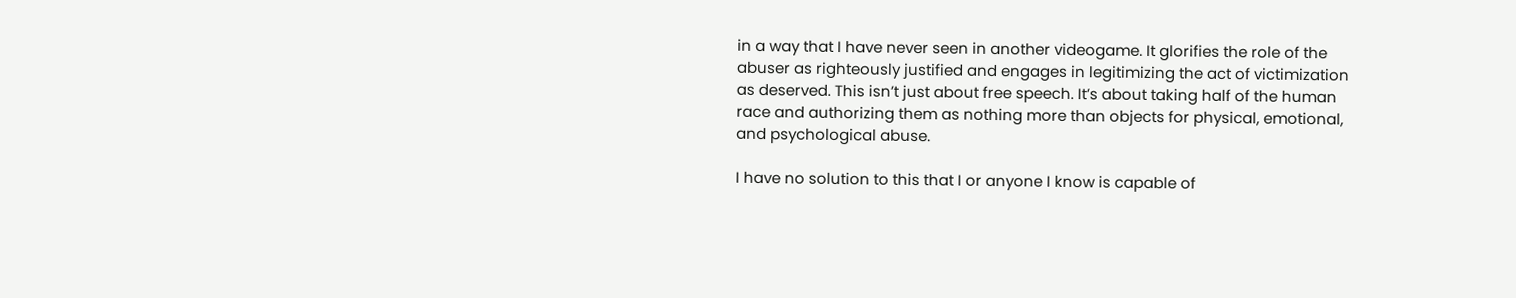in a way that I have never seen in another videogame. It glorifies the role of the abuser as righteously justified and engages in legitimizing the act of victimization as deserved. This isn’t just about free speech. It’s about taking half of the human race and authorizing them as nothing more than objects for physical, emotional, and psychological abuse.

I have no solution to this that I or anyone I know is capable of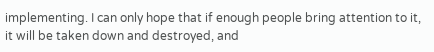implementing. I can only hope that if enough people bring attention to it, it will be taken down and destroyed, and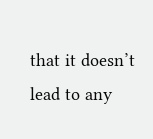that it doesn’t lead to any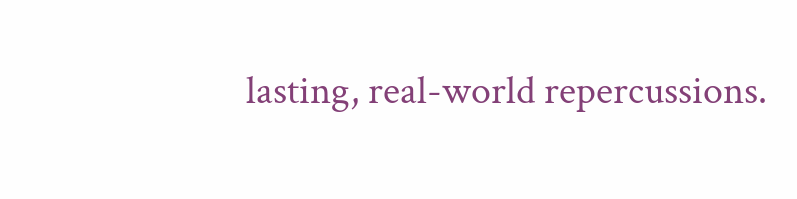lasting, real-world repercussions.